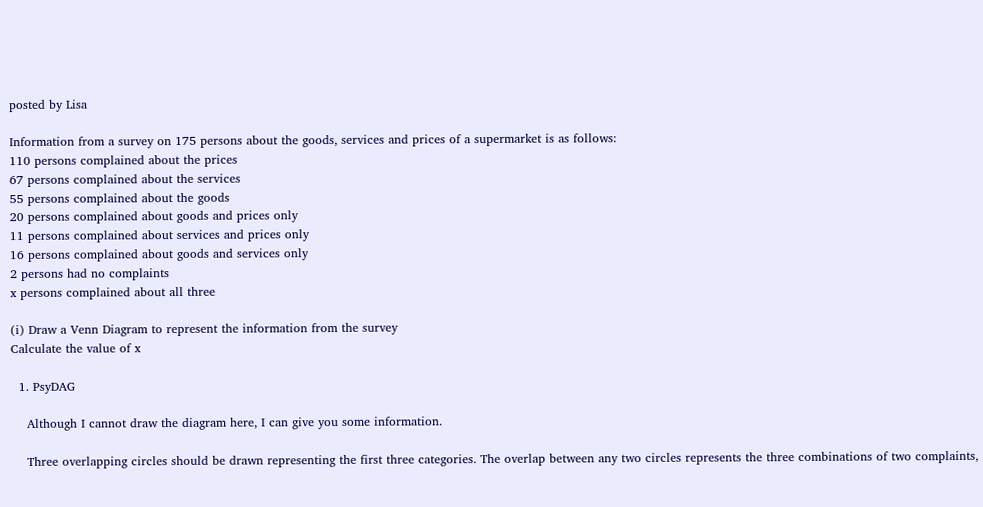posted by Lisa

Information from a survey on 175 persons about the goods, services and prices of a supermarket is as follows:
110 persons complained about the prices
67 persons complained about the services
55 persons complained about the goods
20 persons complained about goods and prices only
11 persons complained about services and prices only
16 persons complained about goods and services only
2 persons had no complaints
x persons complained about all three

(i) Draw a Venn Diagram to represent the information from the survey
Calculate the value of x

  1. PsyDAG

    Although I cannot draw the diagram here, I can give you some information.

    Three overlapping circles should be drawn representing the first three categories. The overlap between any two circles represents the three combinations of two complaints,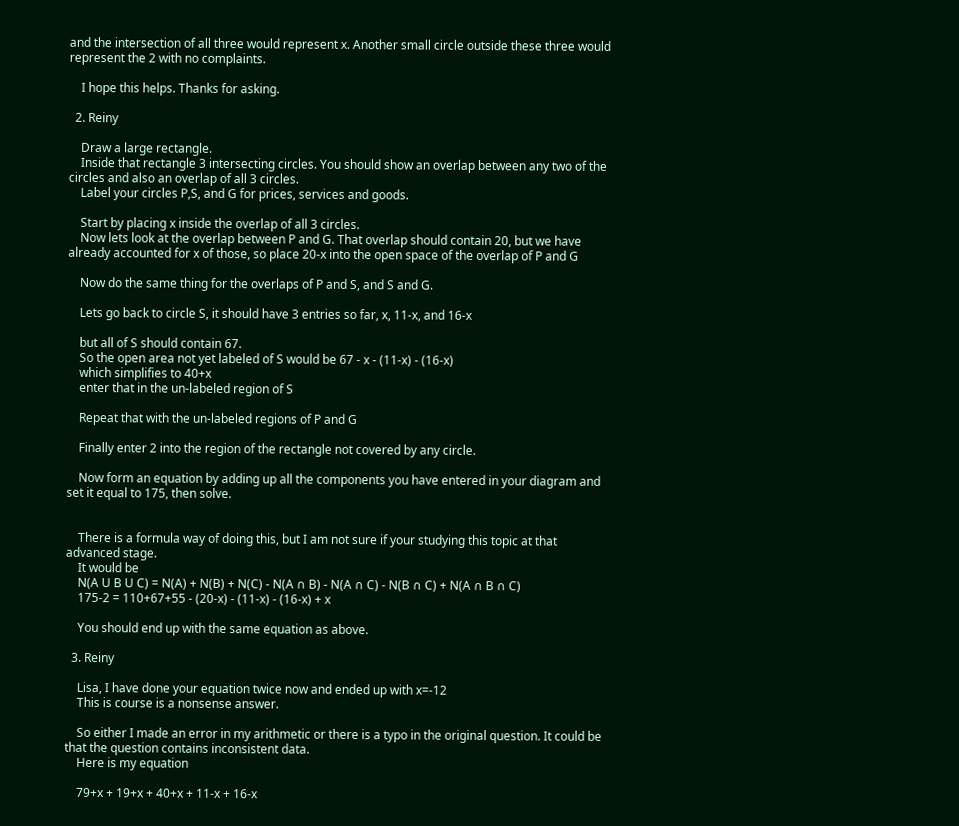and the intersection of all three would represent x. Another small circle outside these three would represent the 2 with no complaints.

    I hope this helps. Thanks for asking.

  2. Reiny

    Draw a large rectangle.
    Inside that rectangle 3 intersecting circles. You should show an overlap between any two of the circles and also an overlap of all 3 circles.
    Label your circles P,S, and G for prices, services and goods.

    Start by placing x inside the overlap of all 3 circles.
    Now lets look at the overlap between P and G. That overlap should contain 20, but we have already accounted for x of those, so place 20-x into the open space of the overlap of P and G

    Now do the same thing for the overlaps of P and S, and S and G.

    Lets go back to circle S, it should have 3 entries so far, x, 11-x, and 16-x

    but all of S should contain 67.
    So the open area not yet labeled of S would be 67 - x - (11-x) - (16-x)
    which simplifies to 40+x
    enter that in the un-labeled region of S

    Repeat that with the un-labeled regions of P and G

    Finally enter 2 into the region of the rectangle not covered by any circle.

    Now form an equation by adding up all the components you have entered in your diagram and set it equal to 175, then solve.


    There is a formula way of doing this, but I am not sure if your studying this topic at that advanced stage.
    It would be
    N(A U B U C) = N(A) + N(B) + N(C) - N(A ∩ B) - N(A ∩ C) - N(B ∩ C) + N(A ∩ B ∩ C)
    175-2 = 110+67+55 - (20-x) - (11-x) - (16-x) + x

    You should end up with the same equation as above.

  3. Reiny

    Lisa, I have done your equation twice now and ended up with x=-12
    This is course is a nonsense answer.

    So either I made an error in my arithmetic or there is a typo in the original question. It could be that the question contains inconsistent data.
    Here is my equation

    79+x + 19+x + 40+x + 11-x + 16-x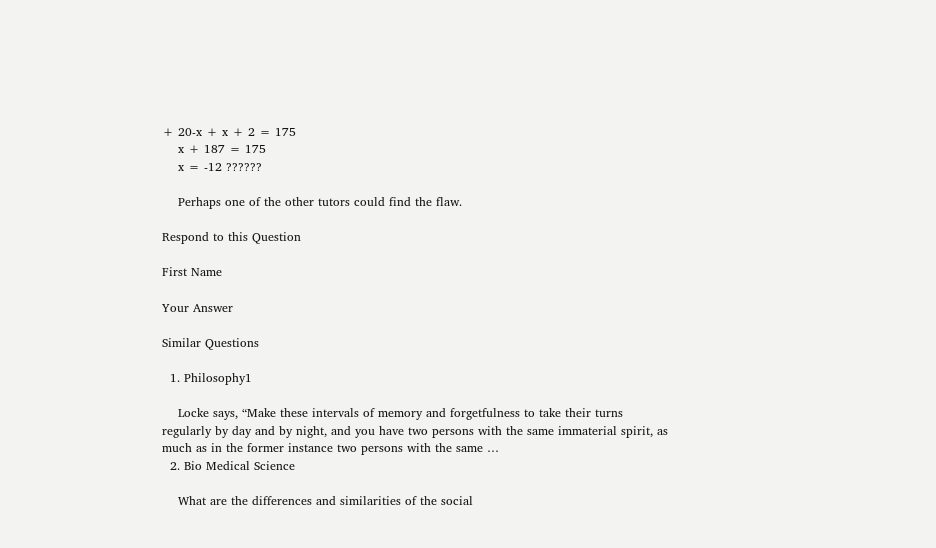+ 20-x + x + 2 = 175
    x + 187 = 175
    x = -12 ??????

    Perhaps one of the other tutors could find the flaw.

Respond to this Question

First Name

Your Answer

Similar Questions

  1. Philosophy1

    Locke says, “Make these intervals of memory and forgetfulness to take their turns regularly by day and by night, and you have two persons with the same immaterial spirit, as much as in the former instance two persons with the same …
  2. Bio Medical Science

    What are the differences and similarities of the social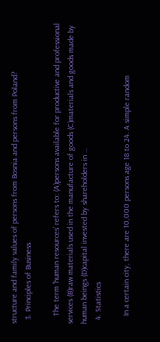structure and family values of persons from Bosnia and persons from Poland?
  3. Principles of Business

    The term 'human resources' refers to: (A)persons available for productive and professional services (B)raw materials used in the manufacture of goods (C)materials and goods made by human beings (D)capital invested by shareholders in …
  4. Statistics

    In a certain city, there are 10,000 persons age 18 to 24. A simple random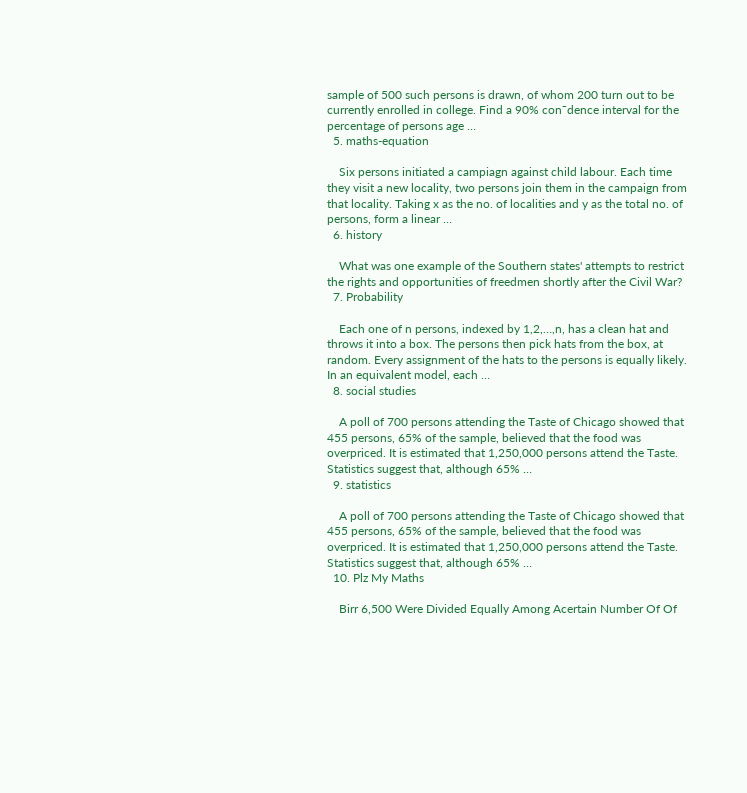sample of 500 such persons is drawn, of whom 200 turn out to be currently enrolled in college. Find a 90% con¯dence interval for the percentage of persons age …
  5. maths-equation

    Six persons initiated a campiagn against child labour. Each time they visit a new locality, two persons join them in the campaign from that locality. Taking x as the no. of localities and y as the total no. of persons, form a linear …
  6. history

    What was one example of the Southern states' attempts to restrict the rights and opportunities of freedmen shortly after the Civil War?
  7. Probability

    Each one of n persons, indexed by 1,2,…,n, has a clean hat and throws it into a box. The persons then pick hats from the box, at random. Every assignment of the hats to the persons is equally likely. In an equivalent model, each …
  8. social studies

    A poll of 700 persons attending the Taste of Chicago showed that 455 persons, 65% of the sample, believed that the food was overpriced. It is estimated that 1,250,000 persons attend the Taste. Statistics suggest that, although 65% …
  9. statistics

    A poll of 700 persons attending the Taste of Chicago showed that 455 persons, 65% of the sample, believed that the food was overpriced. It is estimated that 1,250,000 persons attend the Taste. Statistics suggest that, although 65% …
  10. Plz My Maths

    Birr 6,500 Were Divided Equally Among Acertain Number Of Of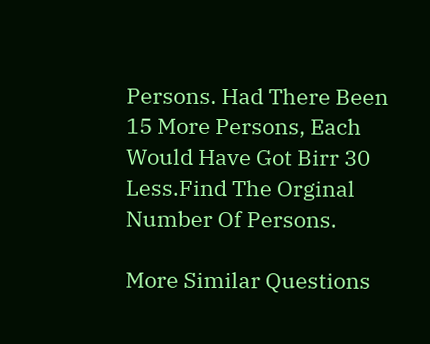Persons. Had There Been 15 More Persons, Each Would Have Got Birr 30 Less.Find The Orginal Number Of Persons.

More Similar Questions